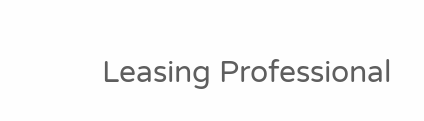Leasing Professional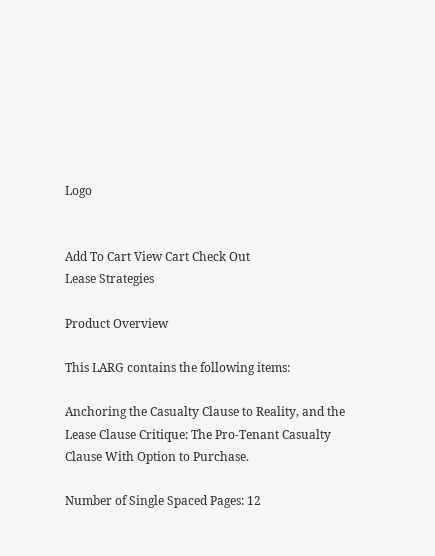Logo


Add To Cart View Cart Check Out
Lease Strategies

Product Overview

This LARG contains the following items:

Anchoring the Casualty Clause to Reality, and the Lease Clause Critique: The Pro-Tenant Casualty Clause With Option to Purchase.

Number of Single Spaced Pages: 12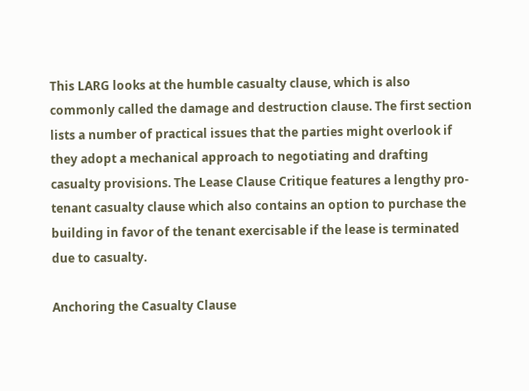This LARG looks at the humble casualty clause, which is also commonly called the damage and destruction clause. The first section lists a number of practical issues that the parties might overlook if they adopt a mechanical approach to negotiating and drafting casualty provisions. The Lease Clause Critique features a lengthy pro-tenant casualty clause which also contains an option to purchase the building in favor of the tenant exercisable if the lease is terminated due to casualty.

Anchoring the Casualty Clause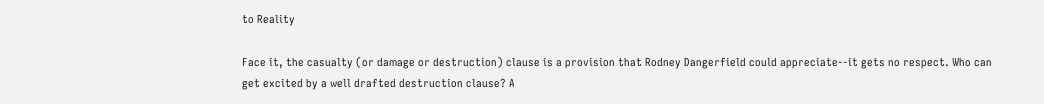to Reality

Face it, the casualty (or damage or destruction) clause is a provision that Rodney Dangerfield could appreciate--it gets no respect. Who can get excited by a well drafted destruction clause? A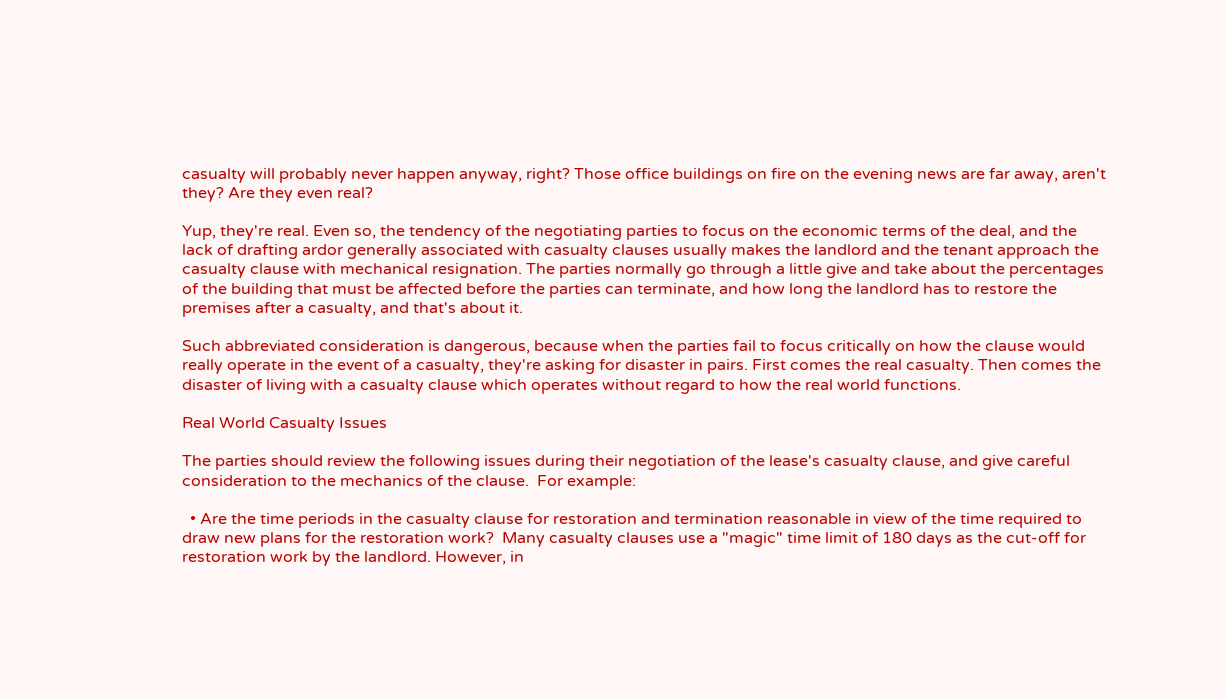casualty will probably never happen anyway, right? Those office buildings on fire on the evening news are far away, aren't they? Are they even real?

Yup, they're real. Even so, the tendency of the negotiating parties to focus on the economic terms of the deal, and the lack of drafting ardor generally associated with casualty clauses usually makes the landlord and the tenant approach the casualty clause with mechanical resignation. The parties normally go through a little give and take about the percentages of the building that must be affected before the parties can terminate, and how long the landlord has to restore the premises after a casualty, and that's about it.

Such abbreviated consideration is dangerous, because when the parties fail to focus critically on how the clause would really operate in the event of a casualty, they're asking for disaster in pairs. First comes the real casualty. Then comes the disaster of living with a casualty clause which operates without regard to how the real world functions.

Real World Casualty Issues

The parties should review the following issues during their negotiation of the lease's casualty clause, and give careful consideration to the mechanics of the clause.  For example:

  • Are the time periods in the casualty clause for restoration and termination reasonable in view of the time required to draw new plans for the restoration work?  Many casualty clauses use a "magic" time limit of 180 days as the cut-off for restoration work by the landlord. However, in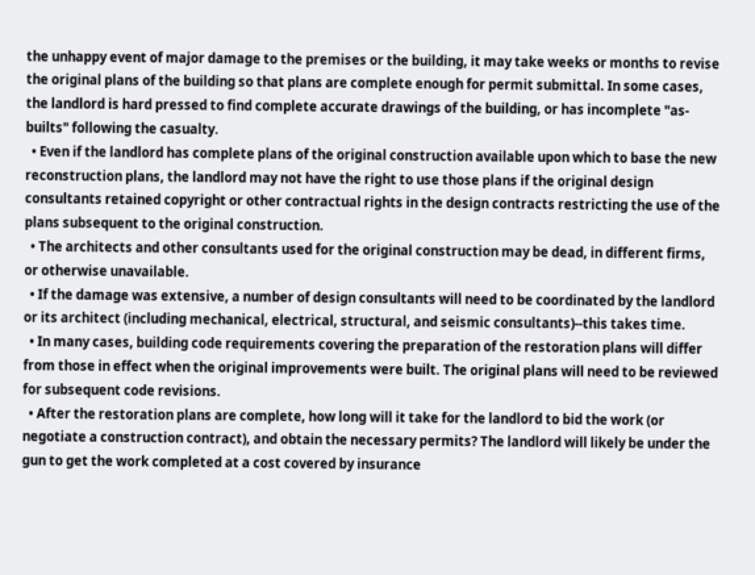the unhappy event of major damage to the premises or the building, it may take weeks or months to revise the original plans of the building so that plans are complete enough for permit submittal. In some cases, the landlord is hard pressed to find complete accurate drawings of the building, or has incomplete "as-builts" following the casualty.
  • Even if the landlord has complete plans of the original construction available upon which to base the new reconstruction plans, the landlord may not have the right to use those plans if the original design consultants retained copyright or other contractual rights in the design contracts restricting the use of the plans subsequent to the original construction.
  • The architects and other consultants used for the original construction may be dead, in different firms, or otherwise unavailable.
  • If the damage was extensive, a number of design consultants will need to be coordinated by the landlord or its architect (including mechanical, electrical, structural, and seismic consultants)--this takes time.
  • In many cases, building code requirements covering the preparation of the restoration plans will differ from those in effect when the original improvements were built. The original plans will need to be reviewed for subsequent code revisions.
  • After the restoration plans are complete, how long will it take for the landlord to bid the work (or negotiate a construction contract), and obtain the necessary permits? The landlord will likely be under the gun to get the work completed at a cost covered by insurance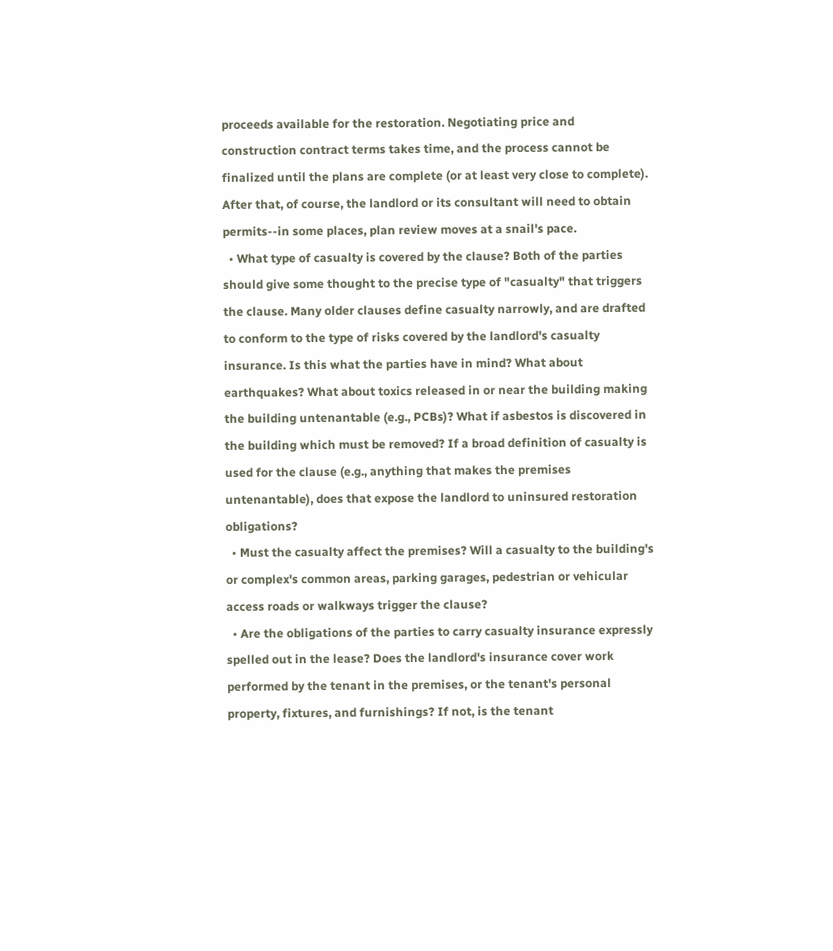proceeds available for the restoration. Negotiating price and construction contract terms takes time, and the process cannot be finalized until the plans are complete (or at least very close to complete). After that, of course, the landlord or its consultant will need to obtain permits--in some places, plan review moves at a snail's pace.
  • What type of casualty is covered by the clause? Both of the parties should give some thought to the precise type of "casualty" that triggers the clause. Many older clauses define casualty narrowly, and are drafted to conform to the type of risks covered by the landlord's casualty insurance. Is this what the parties have in mind? What about earthquakes? What about toxics released in or near the building making the building untenantable (e.g., PCBs)? What if asbestos is discovered in the building which must be removed? If a broad definition of casualty is used for the clause (e.g., anything that makes the premises untenantable), does that expose the landlord to uninsured restoration obligations?
  • Must the casualty affect the premises? Will a casualty to the building's or complex's common areas, parking garages, pedestrian or vehicular access roads or walkways trigger the clause?
  • Are the obligations of the parties to carry casualty insurance expressly spelled out in the lease? Does the landlord's insurance cover work performed by the tenant in the premises, or the tenant's personal property, fixtures, and furnishings? If not, is the tenant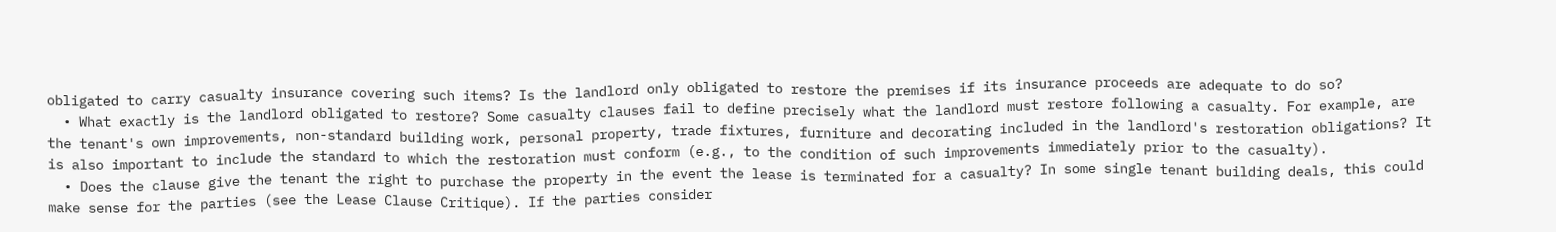obligated to carry casualty insurance covering such items? Is the landlord only obligated to restore the premises if its insurance proceeds are adequate to do so?
  • What exactly is the landlord obligated to restore? Some casualty clauses fail to define precisely what the landlord must restore following a casualty. For example, are the tenant's own improvements, non-standard building work, personal property, trade fixtures, furniture and decorating included in the landlord's restoration obligations? It is also important to include the standard to which the restoration must conform (e.g., to the condition of such improvements immediately prior to the casualty).
  • Does the clause give the tenant the right to purchase the property in the event the lease is terminated for a casualty? In some single tenant building deals, this could make sense for the parties (see the Lease Clause Critique). If the parties consider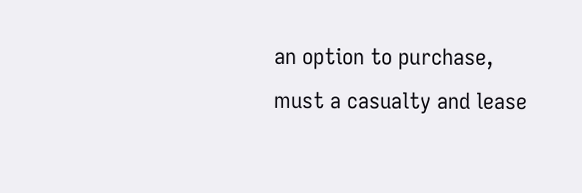an option to purchase, must a casualty and lease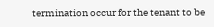termination occur for the tenant to be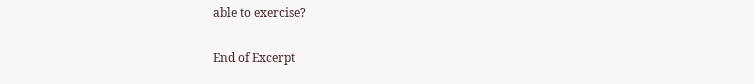able to exercise?


End of Excerpt